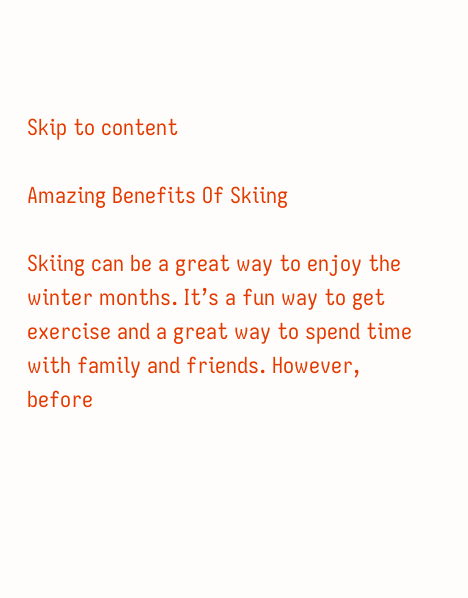Skip to content

Amazing Benefits Of Skiing

Skiing can be a great way to enjoy the winter months. It’s a fun way to get exercise and a great way to spend time with family and friends. However, before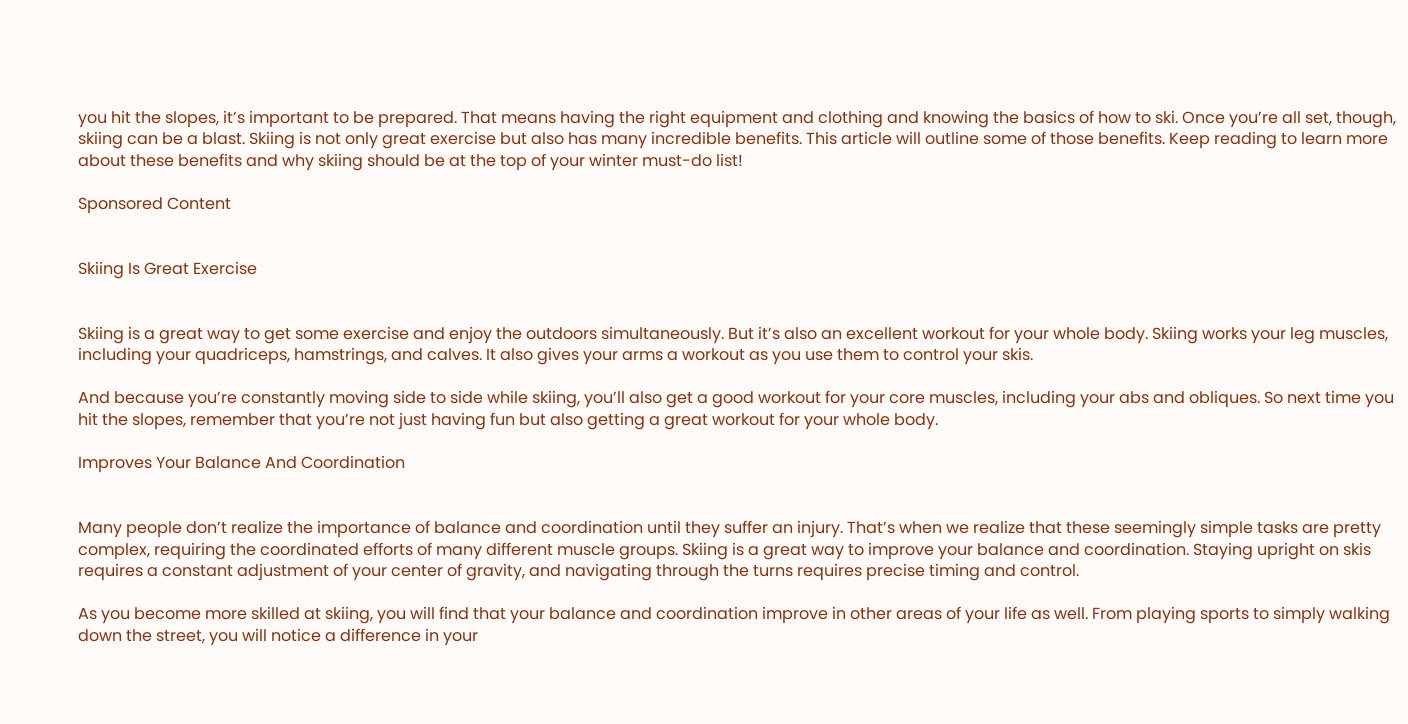you hit the slopes, it’s important to be prepared. That means having the right equipment and clothing and knowing the basics of how to ski. Once you’re all set, though, skiing can be a blast. Skiing is not only great exercise but also has many incredible benefits. This article will outline some of those benefits. Keep reading to learn more about these benefits and why skiing should be at the top of your winter must-do list!

Sponsored Content


Skiing Is Great Exercise


Skiing is a great way to get some exercise and enjoy the outdoors simultaneously. But it’s also an excellent workout for your whole body. Skiing works your leg muscles, including your quadriceps, hamstrings, and calves. It also gives your arms a workout as you use them to control your skis.

And because you’re constantly moving side to side while skiing, you’ll also get a good workout for your core muscles, including your abs and obliques. So next time you hit the slopes, remember that you’re not just having fun but also getting a great workout for your whole body.

Improves Your Balance And Coordination


Many people don’t realize the importance of balance and coordination until they suffer an injury. That’s when we realize that these seemingly simple tasks are pretty complex, requiring the coordinated efforts of many different muscle groups. Skiing is a great way to improve your balance and coordination. Staying upright on skis requires a constant adjustment of your center of gravity, and navigating through the turns requires precise timing and control.

As you become more skilled at skiing, you will find that your balance and coordination improve in other areas of your life as well. From playing sports to simply walking down the street, you will notice a difference in your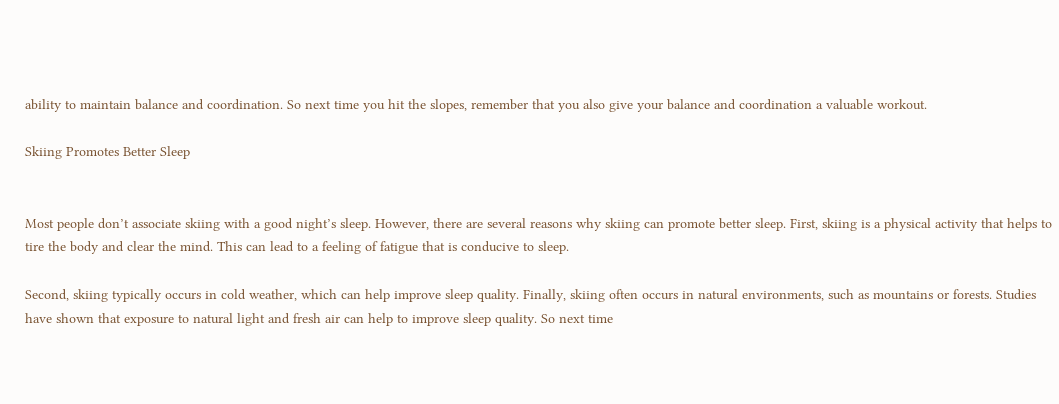ability to maintain balance and coordination. So next time you hit the slopes, remember that you also give your balance and coordination a valuable workout.

Skiing Promotes Better Sleep


Most people don’t associate skiing with a good night’s sleep. However, there are several reasons why skiing can promote better sleep. First, skiing is a physical activity that helps to tire the body and clear the mind. This can lead to a feeling of fatigue that is conducive to sleep.

Second, skiing typically occurs in cold weather, which can help improve sleep quality. Finally, skiing often occurs in natural environments, such as mountains or forests. Studies have shown that exposure to natural light and fresh air can help to improve sleep quality. So next time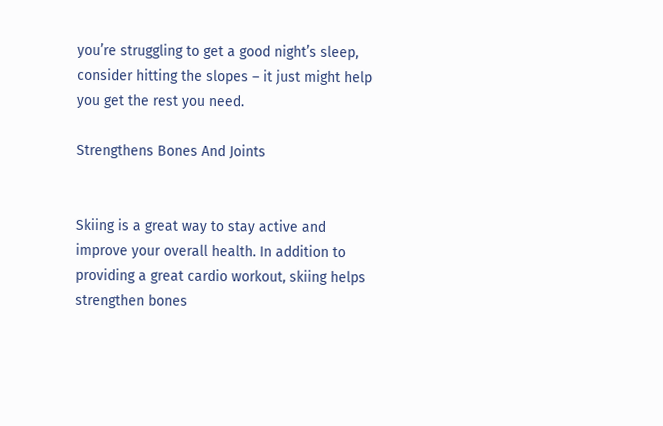you’re struggling to get a good night’s sleep, consider hitting the slopes – it just might help you get the rest you need.

Strengthens Bones And Joints


Skiing is a great way to stay active and improve your overall health. In addition to providing a great cardio workout, skiing helps strengthen bones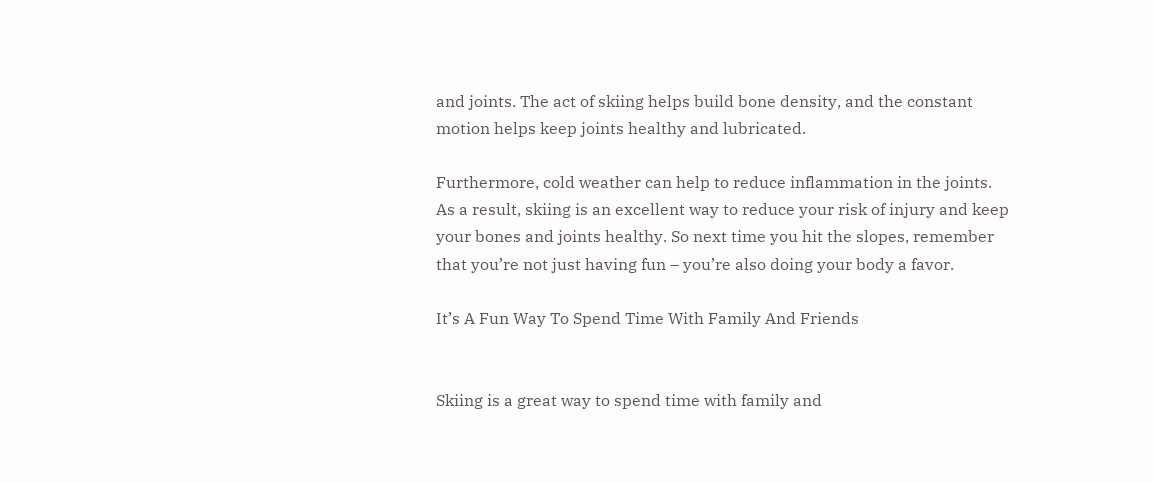and joints. The act of skiing helps build bone density, and the constant motion helps keep joints healthy and lubricated.

Furthermore, cold weather can help to reduce inflammation in the joints. As a result, skiing is an excellent way to reduce your risk of injury and keep your bones and joints healthy. So next time you hit the slopes, remember that you’re not just having fun – you’re also doing your body a favor.

It’s A Fun Way To Spend Time With Family And Friends


Skiing is a great way to spend time with family and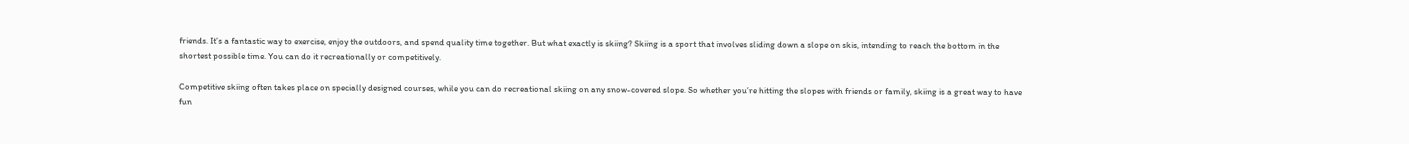friends. It’s a fantastic way to exercise, enjoy the outdoors, and spend quality time together. But what exactly is skiing? Skiing is a sport that involves sliding down a slope on skis, intending to reach the bottom in the shortest possible time. You can do it recreationally or competitively.

Competitive skiing often takes place on specially designed courses, while you can do recreational skiing on any snow-covered slope. So whether you’re hitting the slopes with friends or family, skiing is a great way to have fun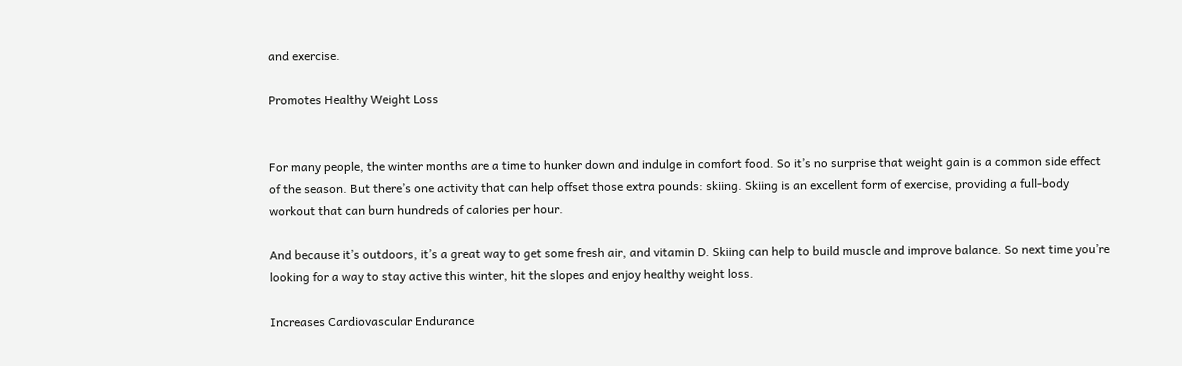and exercise.

Promotes Healthy Weight Loss


For many people, the winter months are a time to hunker down and indulge in comfort food. So it’s no surprise that weight gain is a common side effect of the season. But there’s one activity that can help offset those extra pounds: skiing. Skiing is an excellent form of exercise, providing a full-body workout that can burn hundreds of calories per hour.

And because it’s outdoors, it’s a great way to get some fresh air, and vitamin D. Skiing can help to build muscle and improve balance. So next time you’re looking for a way to stay active this winter, hit the slopes and enjoy healthy weight loss.

Increases Cardiovascular Endurance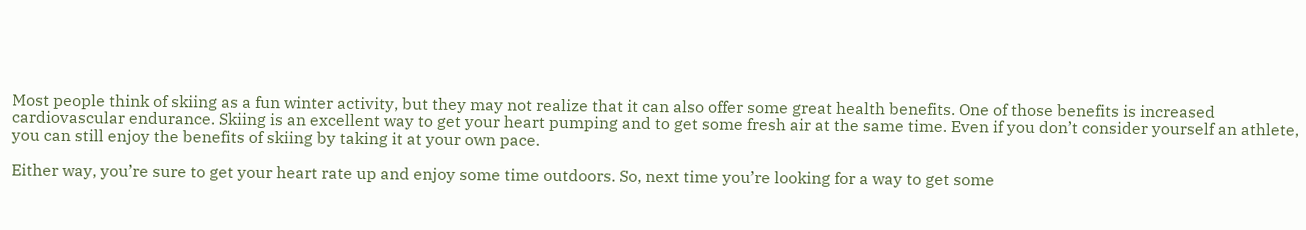Most people think of skiing as a fun winter activity, but they may not realize that it can also offer some great health benefits. One of those benefits is increased cardiovascular endurance. Skiing is an excellent way to get your heart pumping and to get some fresh air at the same time. Even if you don’t consider yourself an athlete, you can still enjoy the benefits of skiing by taking it at your own pace.

Either way, you’re sure to get your heart rate up and enjoy some time outdoors. So, next time you’re looking for a way to get some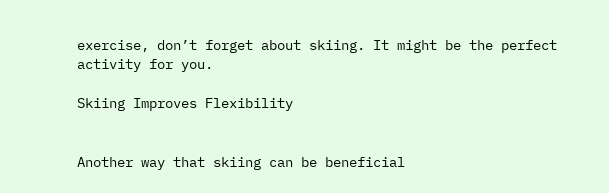exercise, don’t forget about skiing. It might be the perfect activity for you.

Skiing Improves Flexibility


Another way that skiing can be beneficial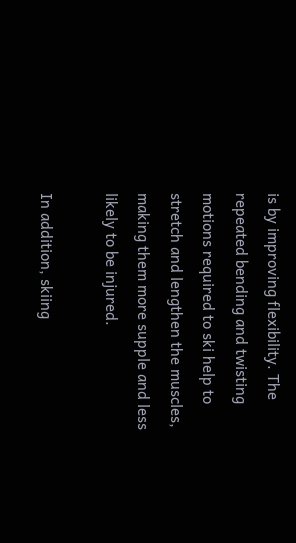is by improving flexibility. The repeated bending and twisting motions required to ski help to stretch and lengthen the muscles, making them more supple and less likely to be injured.

In addition, skiing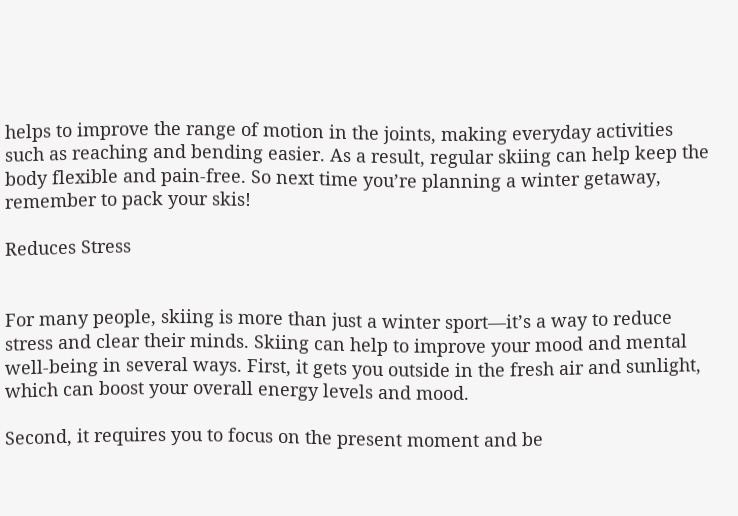helps to improve the range of motion in the joints, making everyday activities such as reaching and bending easier. As a result, regular skiing can help keep the body flexible and pain-free. So next time you’re planning a winter getaway, remember to pack your skis!

Reduces Stress


For many people, skiing is more than just a winter sport—it’s a way to reduce stress and clear their minds. Skiing can help to improve your mood and mental well-being in several ways. First, it gets you outside in the fresh air and sunlight, which can boost your overall energy levels and mood.

Second, it requires you to focus on the present moment and be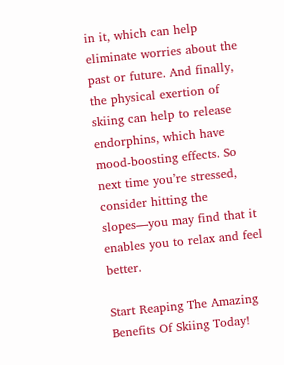in it, which can help eliminate worries about the past or future. And finally, the physical exertion of skiing can help to release endorphins, which have mood-boosting effects. So next time you’re stressed, consider hitting the slopes—you may find that it enables you to relax and feel better.

Start Reaping The Amazing Benefits Of Skiing Today!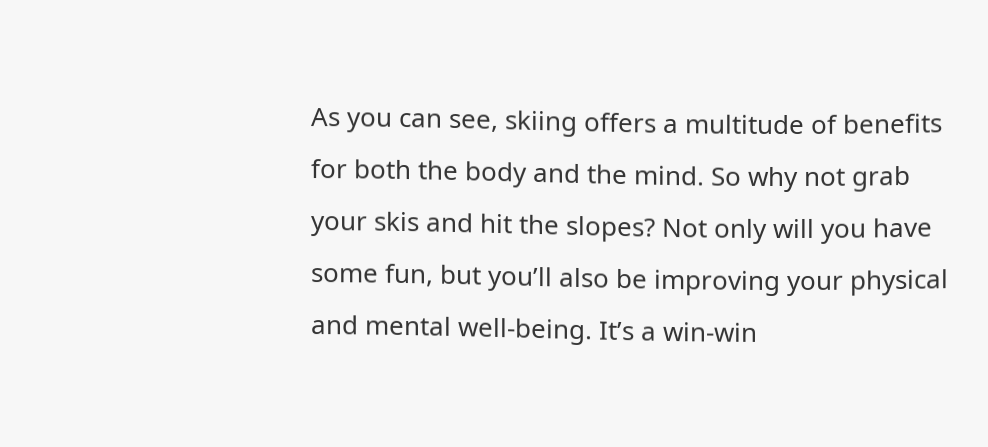As you can see, skiing offers a multitude of benefits for both the body and the mind. So why not grab your skis and hit the slopes? Not only will you have some fun, but you’ll also be improving your physical and mental well-being. It’s a win-win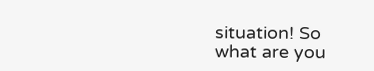situation! So what are you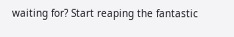waiting for? Start reaping the fantastic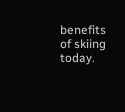benefits of skiing today.